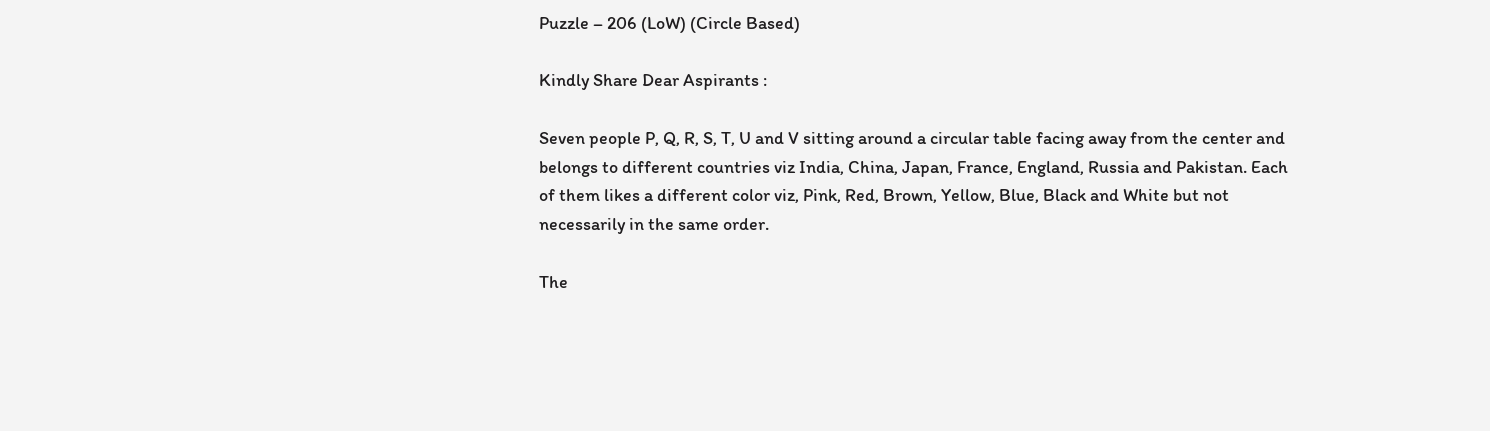Puzzle – 206 (LoW) (Circle Based)

Kindly Share Dear Aspirants :

Seven people P, Q, R, S, T, U and V sitting around a circular table facing away from the center and belongs to different countries viz India, China, Japan, France, England, Russia and Pakistan. Each of them likes a different color viz, Pink, Red, Brown, Yellow, Blue, Black and White but not necessarily in the same order.

The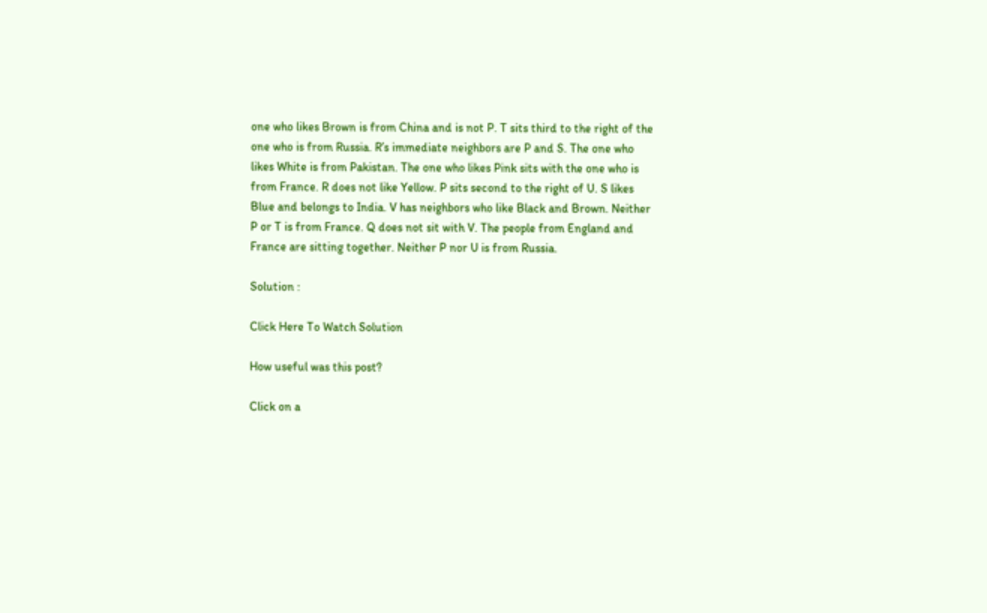one who likes Brown is from China and is not P. T sits third to the right of the one who is from Russia. R’s immediate neighbors are P and S. The one who likes White is from Pakistan. The one who likes Pink sits with the one who is from France. R does not like Yellow. P sits second to the right of U. S likes Blue and belongs to India. V has neighbors who like Black and Brown. Neither P or T is from France. Q does not sit with V. The people from England and France are sitting together. Neither P nor U is from Russia.

Solution :

Click Here To Watch Solution

How useful was this post?

Click on a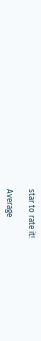star to rate it!

Average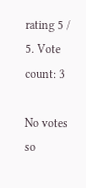rating 5 / 5. Vote count: 3

No votes so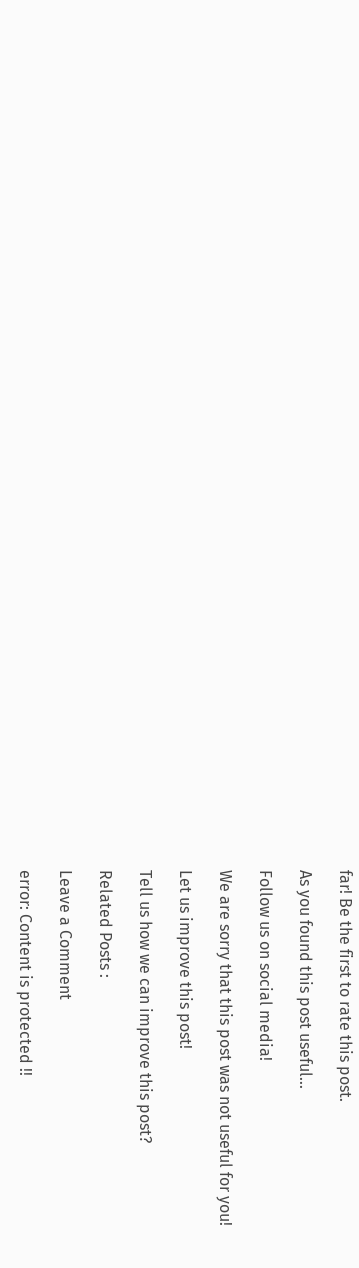far! Be the first to rate this post.

As you found this post useful...

Follow us on social media!

We are sorry that this post was not useful for you!

Let us improve this post!

Tell us how we can improve this post?

Related Posts :

Leave a Comment

error: Content is protected !!